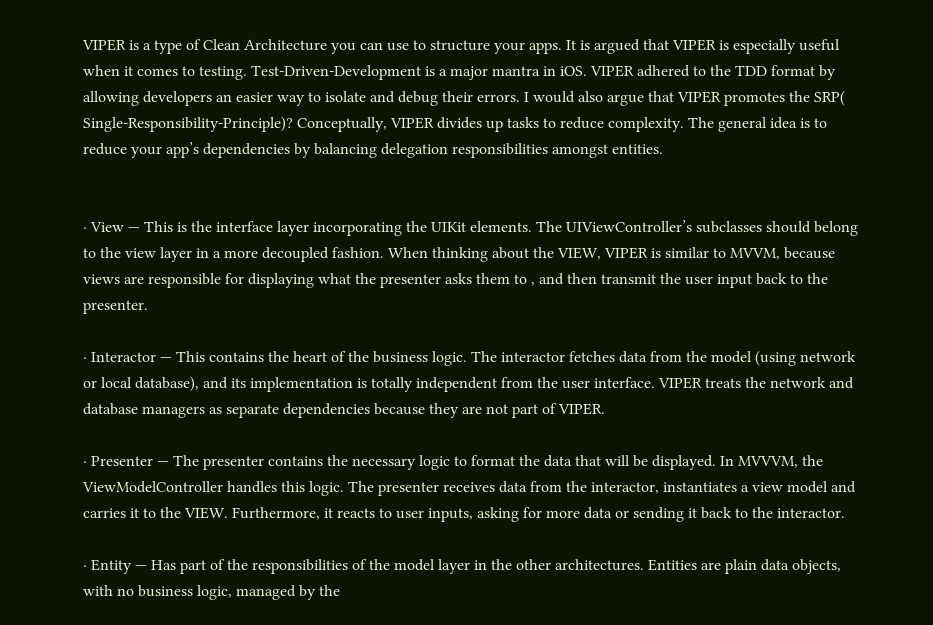VIPER is a type of Clean Architecture you can use to structure your apps. It is argued that VIPER is especially useful when it comes to testing. Test-Driven-Development is a major mantra in iOS. VIPER adhered to the TDD format by allowing developers an easier way to isolate and debug their errors. I would also argue that VIPER promotes the SRP( Single-Responsibility-Principle)? Conceptually, VIPER divides up tasks to reduce complexity. The general idea is to reduce your app’s dependencies by balancing delegation responsibilities amongst entities.


· View — This is the interface layer incorporating the UIKit elements. The UIViewController’s subclasses should belong to the view layer in a more decoupled fashion. When thinking about the VIEW, VIPER is similar to MVVM, because views are responsible for displaying what the presenter asks them to , and then transmit the user input back to the presenter.

· Interactor — This contains the heart of the business logic. The interactor fetches data from the model (using network or local database), and its implementation is totally independent from the user interface. VIPER treats the network and database managers as separate dependencies because they are not part of VIPER.

· Presenter — The presenter contains the necessary logic to format the data that will be displayed. In MVVVM, the ViewModelController handles this logic. The presenter receives data from the interactor, instantiates a view model and carries it to the VIEW. Furthermore, it reacts to user inputs, asking for more data or sending it back to the interactor.

· Entity — Has part of the responsibilities of the model layer in the other architectures. Entities are plain data objects, with no business logic, managed by the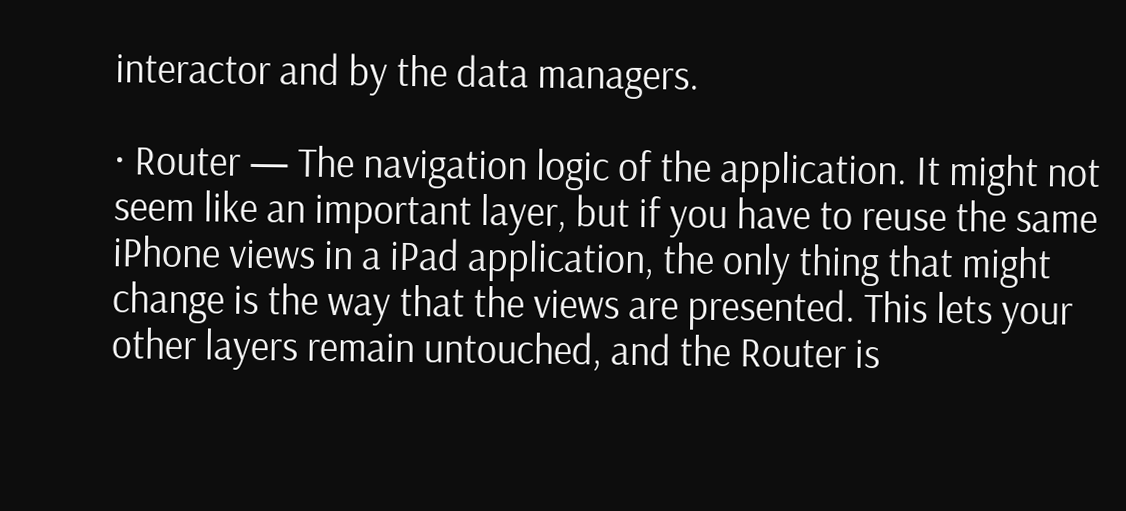interactor and by the data managers.

· Router — The navigation logic of the application. It might not seem like an important layer, but if you have to reuse the same iPhone views in a iPad application, the only thing that might change is the way that the views are presented. This lets your other layers remain untouched, and the Router is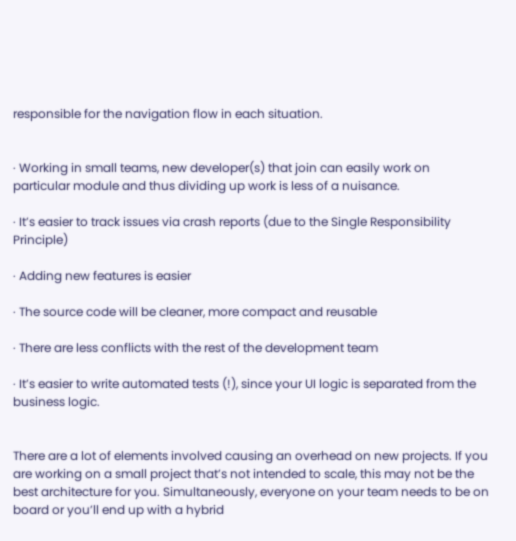responsible for the navigation flow in each situation.


· Working in small teams, new developer(s) that join can easily work on particular module and thus dividing up work is less of a nuisance.

· It’s easier to track issues via crash reports (due to the Single Responsibility Principle)

· Adding new features is easier

· The source code will be cleaner, more compact and reusable

· There are less conflicts with the rest of the development team

· It’s easier to write automated tests (!), since your UI logic is separated from the business logic.


There are a lot of elements involved causing an overhead on new projects. If you are working on a small project that’s not intended to scale, this may not be the best architecture for you. Simultaneously, everyone on your team needs to be on board or you’ll end up with a hybrid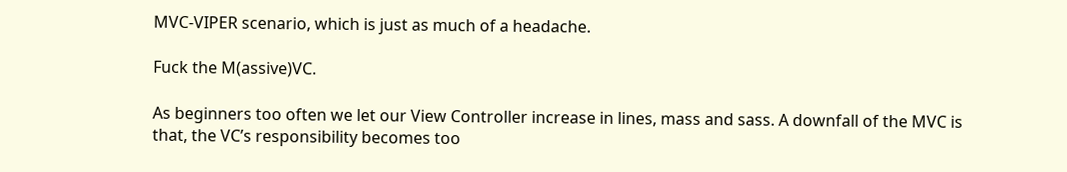MVC-VIPER scenario, which is just as much of a headache.

Fuck the M(assive)VC.

As beginners too often we let our View Controller increase in lines, mass and sass. A downfall of the MVC is that, the VC’s responsibility becomes too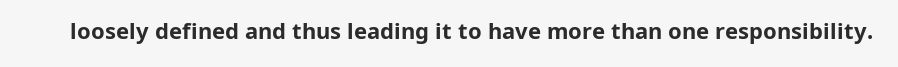loosely defined and thus leading it to have more than one responsibility.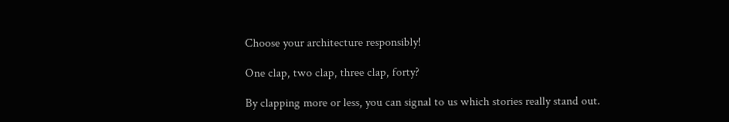Choose your architecture responsibly!

One clap, two clap, three clap, forty?

By clapping more or less, you can signal to us which stories really stand out.